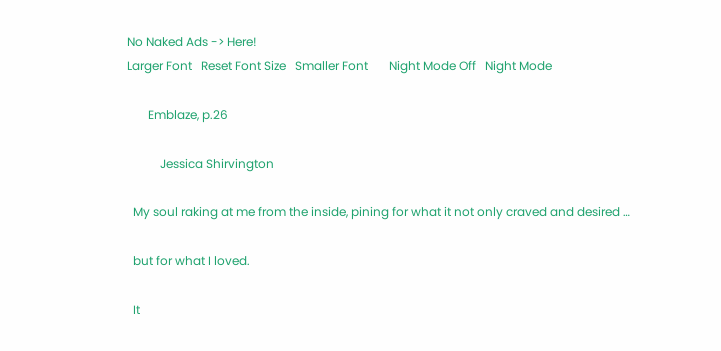No Naked Ads -> Here!
Larger Font   Reset Font Size   Smaller Font       Night Mode Off   Night Mode

       Emblaze, p.26

           Jessica Shirvington

  My soul raking at me from the inside, pining for what it not only craved and desired …

  but for what I loved.

  It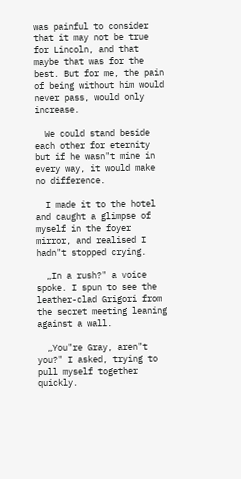was painful to consider that it may not be true for Lincoln, and that maybe that was for the best. But for me, the pain of being without him would never pass, would only increase.

  We could stand beside each other for eternity but if he wasn"t mine in every way, it would make no difference.

  I made it to the hotel and caught a glimpse of myself in the foyer mirror, and realised I hadn"t stopped crying.

  „In a rush?" a voice spoke. I spun to see the leather-clad Grigori from the secret meeting leaning against a wall.

  „You"re Gray, aren"t you?" I asked, trying to pull myself together quickly.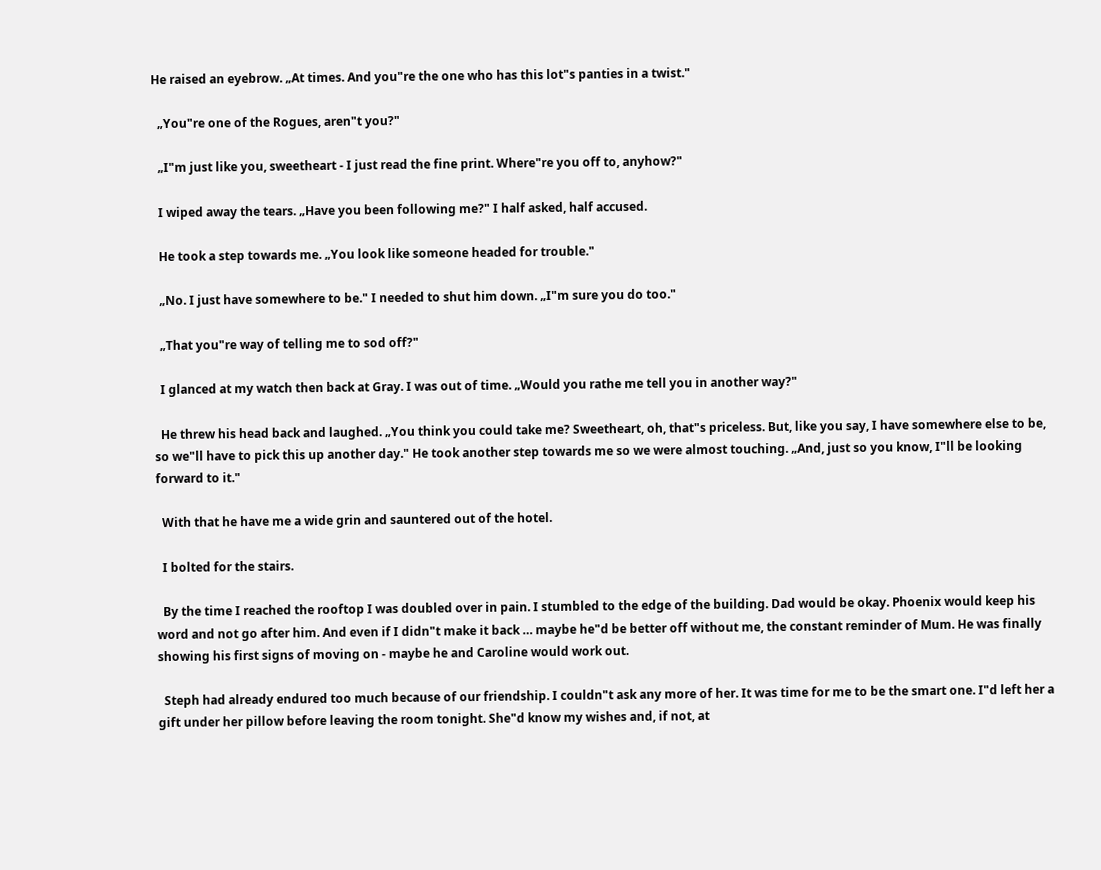He raised an eyebrow. „At times. And you"re the one who has this lot"s panties in a twist."

  „You"re one of the Rogues, aren"t you?"

  „I"m just like you, sweetheart - I just read the fine print. Where"re you off to, anyhow?"

  I wiped away the tears. „Have you been following me?" I half asked, half accused.

  He took a step towards me. „You look like someone headed for trouble."

  „No. I just have somewhere to be." I needed to shut him down. „I"m sure you do too."

  „That you"re way of telling me to sod off?"

  I glanced at my watch then back at Gray. I was out of time. „Would you rathe me tell you in another way?"

  He threw his head back and laughed. „You think you could take me? Sweetheart, oh, that"s priceless. But, like you say, I have somewhere else to be, so we"ll have to pick this up another day." He took another step towards me so we were almost touching. „And, just so you know, I"ll be looking forward to it."

  With that he have me a wide grin and sauntered out of the hotel.

  I bolted for the stairs.

  By the time I reached the rooftop I was doubled over in pain. I stumbled to the edge of the building. Dad would be okay. Phoenix would keep his word and not go after him. And even if I didn"t make it back … maybe he"d be better off without me, the constant reminder of Mum. He was finally showing his first signs of moving on - maybe he and Caroline would work out.

  Steph had already endured too much because of our friendship. I couldn"t ask any more of her. It was time for me to be the smart one. I"d left her a gift under her pillow before leaving the room tonight. She"d know my wishes and, if not, at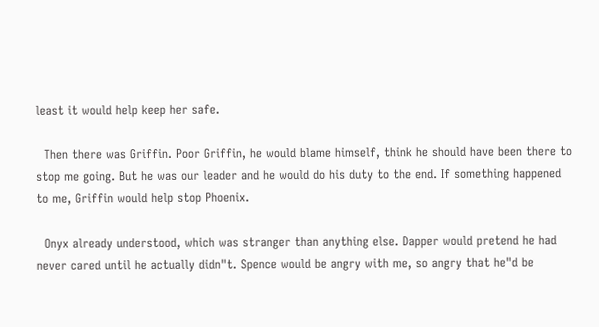least it would help keep her safe.

  Then there was Griffin. Poor Griffin, he would blame himself, think he should have been there to stop me going. But he was our leader and he would do his duty to the end. If something happened to me, Griffin would help stop Phoenix.

  Onyx already understood, which was stranger than anything else. Dapper would pretend he had never cared until he actually didn"t. Spence would be angry with me, so angry that he"d be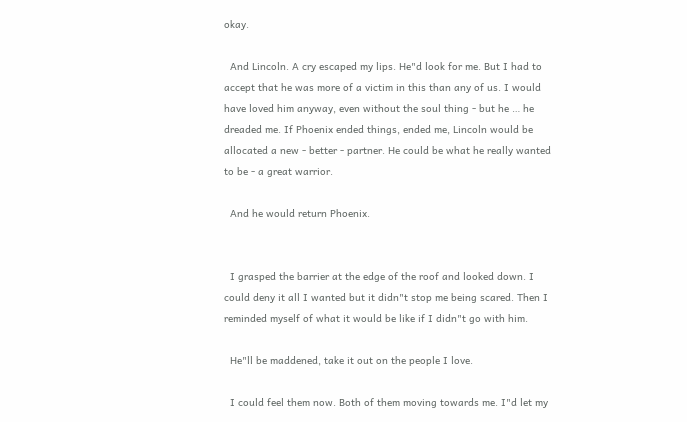okay.

  And Lincoln. A cry escaped my lips. He"d look for me. But I had to accept that he was more of a victim in this than any of us. I would have loved him anyway, even without the soul thing - but he … he dreaded me. If Phoenix ended things, ended me, Lincoln would be allocated a new - better - partner. He could be what he really wanted to be - a great warrior.

  And he would return Phoenix.


  I grasped the barrier at the edge of the roof and looked down. I could deny it all I wanted but it didn"t stop me being scared. Then I reminded myself of what it would be like if I didn"t go with him.

  He"ll be maddened, take it out on the people I love.

  I could feel them now. Both of them moving towards me. I"d let my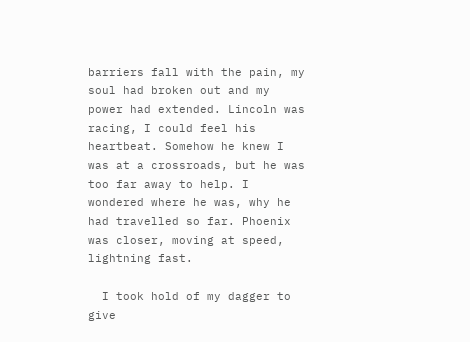barriers fall with the pain, my soul had broken out and my power had extended. Lincoln was racing, I could feel his heartbeat. Somehow he knew I was at a crossroads, but he was too far away to help. I wondered where he was, why he had travelled so far. Phoenix was closer, moving at speed, lightning fast.

  I took hold of my dagger to give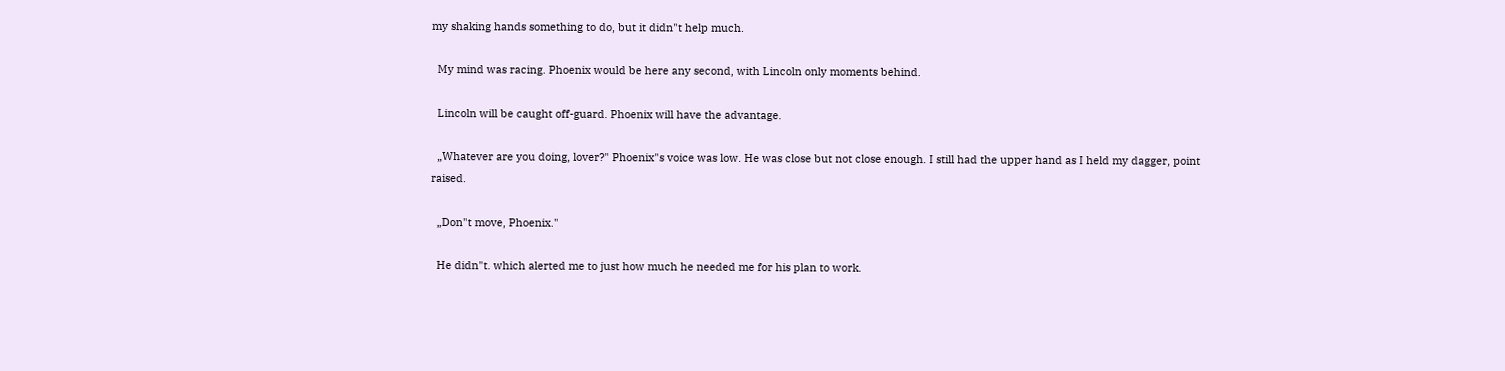my shaking hands something to do, but it didn"t help much.

  My mind was racing. Phoenix would be here any second, with Lincoln only moments behind.

  Lincoln will be caught off-guard. Phoenix will have the advantage.

  „Whatever are you doing, lover?" Phoenix"s voice was low. He was close but not close enough. I still had the upper hand as I held my dagger, point raised.

  „Don"t move, Phoenix."

  He didn"t. which alerted me to just how much he needed me for his plan to work.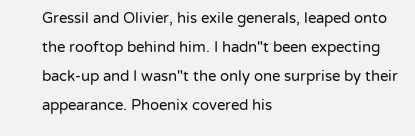Gressil and Olivier, his exile generals, leaped onto the rooftop behind him. I hadn"t been expecting back-up and I wasn"t the only one surprise by their appearance. Phoenix covered his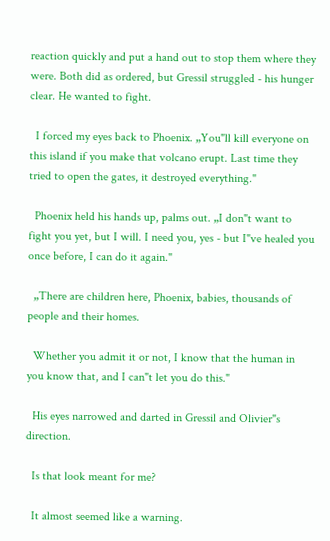reaction quickly and put a hand out to stop them where they were. Both did as ordered, but Gressil struggled - his hunger clear. He wanted to fight.

  I forced my eyes back to Phoenix. „You"ll kill everyone on this island if you make that volcano erupt. Last time they tried to open the gates, it destroyed everything."

  Phoenix held his hands up, palms out. „I don"t want to fight you yet, but I will. I need you, yes - but I"ve healed you once before, I can do it again."

  „There are children here, Phoenix, babies, thousands of people and their homes.

  Whether you admit it or not, I know that the human in you know that, and I can"t let you do this."

  His eyes narrowed and darted in Gressil and Olivier"s direction.

  Is that look meant for me?

  It almost seemed like a warning.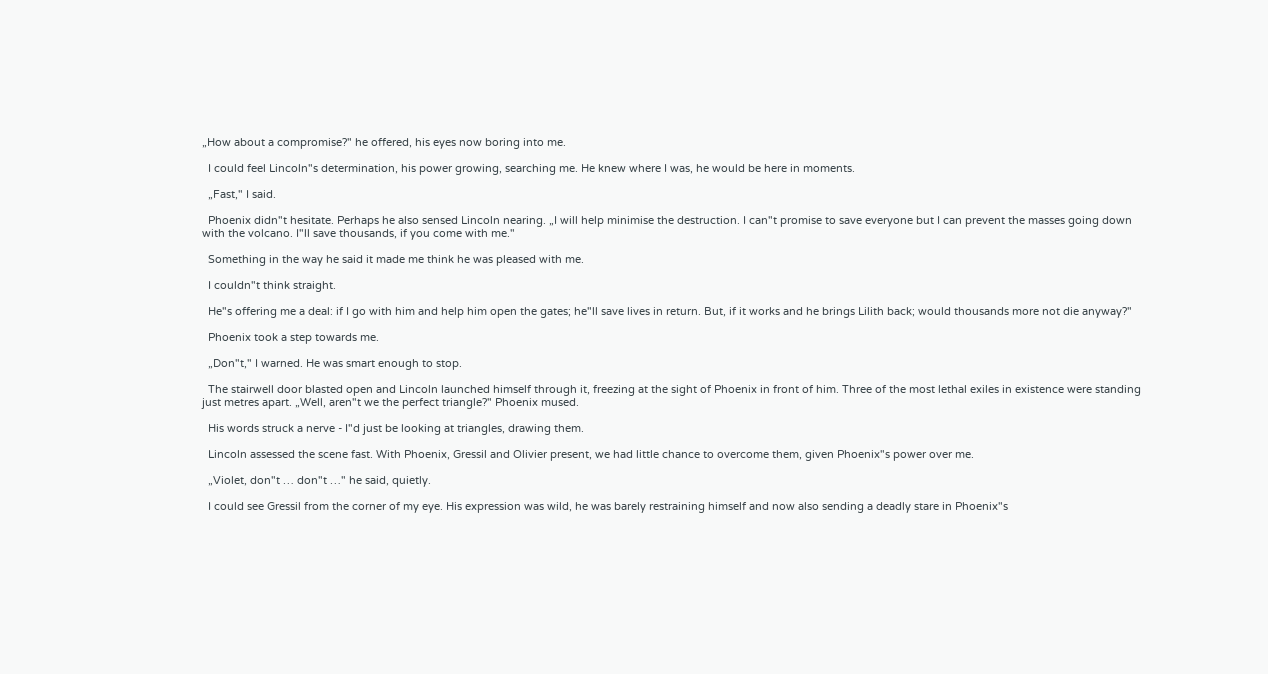„How about a compromise?" he offered, his eyes now boring into me.

  I could feel Lincoln"s determination, his power growing, searching me. He knew where I was, he would be here in moments.

  „Fast," I said.

  Phoenix didn"t hesitate. Perhaps he also sensed Lincoln nearing. „I will help minimise the destruction. I can"t promise to save everyone but I can prevent the masses going down with the volcano. I"ll save thousands, if you come with me."

  Something in the way he said it made me think he was pleased with me.

  I couldn"t think straight.

  He"s offering me a deal: if I go with him and help him open the gates; he"ll save lives in return. But, if it works and he brings Lilith back; would thousands more not die anyway?"

  Phoenix took a step towards me.

  „Don"t," I warned. He was smart enough to stop.

  The stairwell door blasted open and Lincoln launched himself through it, freezing at the sight of Phoenix in front of him. Three of the most lethal exiles in existence were standing just metres apart. „Well, aren"t we the perfect triangle?" Phoenix mused.

  His words struck a nerve - I"d just be looking at triangles, drawing them.

  Lincoln assessed the scene fast. With Phoenix, Gressil and Olivier present, we had little chance to overcome them, given Phoenix"s power over me.

  „Violet, don"t … don"t …" he said, quietly.

  I could see Gressil from the corner of my eye. His expression was wild, he was barely restraining himself and now also sending a deadly stare in Phoenix"s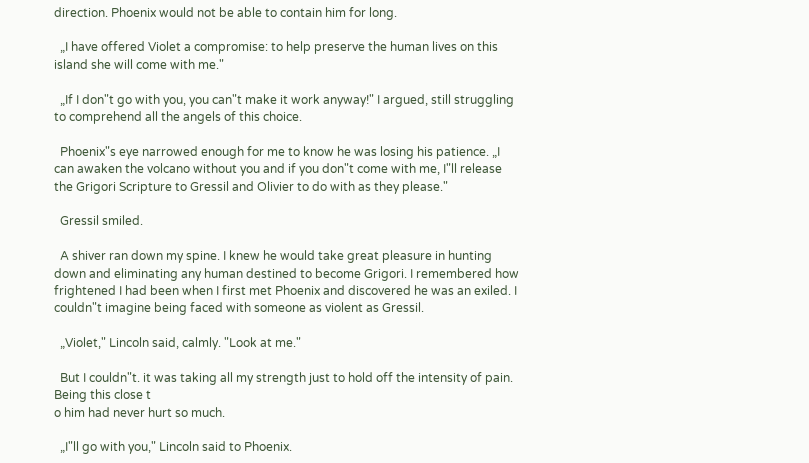direction. Phoenix would not be able to contain him for long.

  „I have offered Violet a compromise: to help preserve the human lives on this island she will come with me."

  „If I don"t go with you, you can"t make it work anyway!" I argued, still struggling to comprehend all the angels of this choice.

  Phoenix"s eye narrowed enough for me to know he was losing his patience. „I can awaken the volcano without you and if you don"t come with me, I"ll release the Grigori Scripture to Gressil and Olivier to do with as they please."

  Gressil smiled.

  A shiver ran down my spine. I knew he would take great pleasure in hunting down and eliminating any human destined to become Grigori. I remembered how frightened I had been when I first met Phoenix and discovered he was an exiled. I couldn"t imagine being faced with someone as violent as Gressil.

  „Violet," Lincoln said, calmly. "Look at me."

  But I couldn"t. it was taking all my strength just to hold off the intensity of pain. Being this close t
o him had never hurt so much.

  „I"ll go with you," Lincoln said to Phoenix.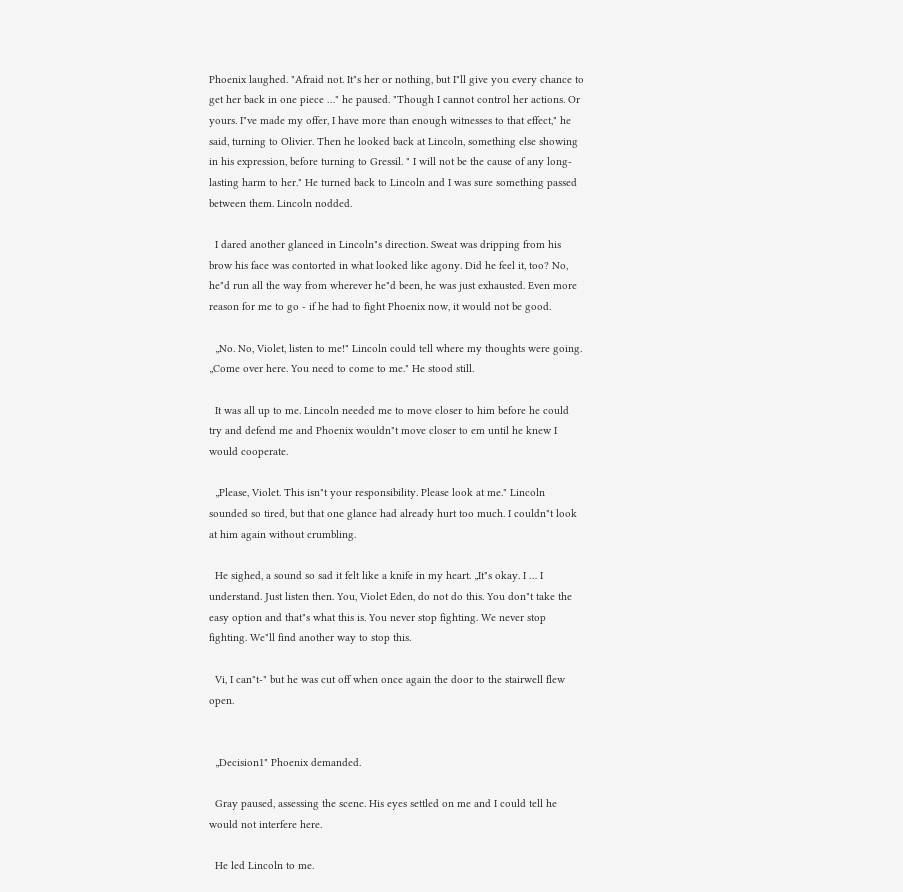Phoenix laughed. "Afraid not. It"s her or nothing, but I"ll give you every chance to get her back in one piece …" he paused. "Though I cannot control her actions. Or yours. I"ve made my offer, I have more than enough witnesses to that effect," he said, turning to Olivier. Then he looked back at Lincoln, something else showing in his expression, before turning to Gressil. " I will not be the cause of any long-lasting harm to her." He turned back to Lincoln and I was sure something passed between them. Lincoln nodded.

  I dared another glanced in Lincoln"s direction. Sweat was dripping from his brow his face was contorted in what looked like agony. Did he feel it, too? No, he"d run all the way from wherever he"d been, he was just exhausted. Even more reason for me to go - if he had to fight Phoenix now, it would not be good.

  „No. No, Violet, listen to me!" Lincoln could tell where my thoughts were going. „Come over here. You need to come to me." He stood still.

  It was all up to me. Lincoln needed me to move closer to him before he could try and defend me and Phoenix wouldn"t move closer to em until he knew I would cooperate.

  „Please, Violet. This isn"t your responsibility. Please look at me." Lincoln sounded so tired, but that one glance had already hurt too much. I couldn"t look at him again without crumbling.

  He sighed, a sound so sad it felt like a knife in my heart. „It"s okay. I … I understand. Just listen then. You, Violet Eden, do not do this. You don"t take the easy option and that"s what this is. You never stop fighting. We never stop fighting. We"ll find another way to stop this.

  Vi, I can"t-" but he was cut off when once again the door to the stairwell flew open.


  „Decision1" Phoenix demanded.

  Gray paused, assessing the scene. His eyes settled on me and I could tell he would not interfere here.

  He led Lincoln to me.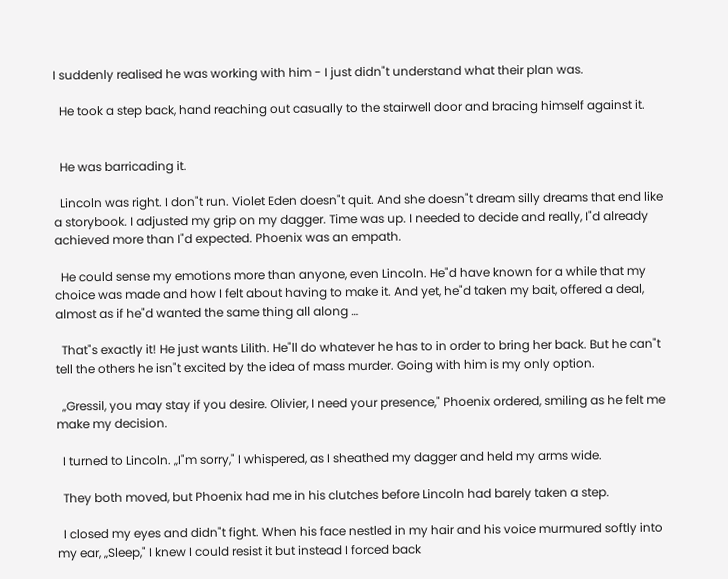I suddenly realised he was working with him - I just didn"t understand what their plan was.

  He took a step back, hand reaching out casually to the stairwell door and bracing himself against it.


  He was barricading it.

  Lincoln was right. I don"t run. Violet Eden doesn"t quit. And she doesn"t dream silly dreams that end like a storybook. I adjusted my grip on my dagger. Time was up. I needed to decide and really, I"d already achieved more than I"d expected. Phoenix was an empath.

  He could sense my emotions more than anyone, even Lincoln. He"d have known for a while that my choice was made and how I felt about having to make it. And yet, he"d taken my bait, offered a deal, almost as if he"d wanted the same thing all along …

  That"s exactly it! He just wants Lilith. He"ll do whatever he has to in order to bring her back. But he can"t tell the others he isn"t excited by the idea of mass murder. Going with him is my only option.

  „Gressil, you may stay if you desire. Olivier, I need your presence," Phoenix ordered, smiling as he felt me make my decision.

  I turned to Lincoln. „I"m sorry," I whispered, as I sheathed my dagger and held my arms wide.

  They both moved, but Phoenix had me in his clutches before Lincoln had barely taken a step.

  I closed my eyes and didn"t fight. When his face nestled in my hair and his voice murmured softly into my ear, „Sleep," I knew I could resist it but instead I forced back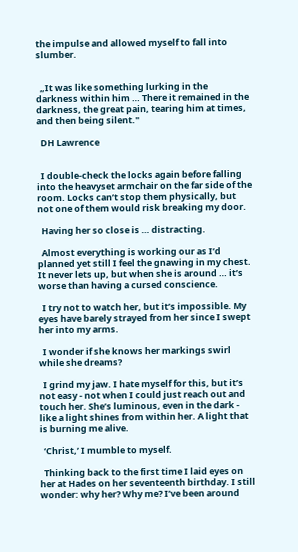the impulse and allowed myself to fall into slumber.


  „It was like something lurking in the darkness within him … There it remained in the darkness, the great pain, tearing him at times, and then being silent."

  DH Lawrence


  I double-check the locks again before falling into the heavyset armchair on the far side of the room. Locks can’t stop them physically, but not one of them would risk breaking my door.

  Having her so close is … distracting.

  Almost everything is working our as I’d planned yet still I feel the gnawing in my chest. It never lets up, but when she is around … it’s worse than having a cursed conscience.

  I try not to watch her, but it’s impossible. My eyes have barely strayed from her since I swept her into my arms.

  I wonder if she knows her markings swirl while she dreams?

  I grind my jaw. I hate myself for this, but it’s not easy - not when I could just reach out and touch her. She’s luminous, even in the dark - like a light shines from within her. A light that is burning me alive.

  ‘Christ,’ I mumble to myself.

  Thinking back to the first time I laid eyes on her at Hades on her seventeenth birthday. I still wonder: why her? Why me? I’ve been around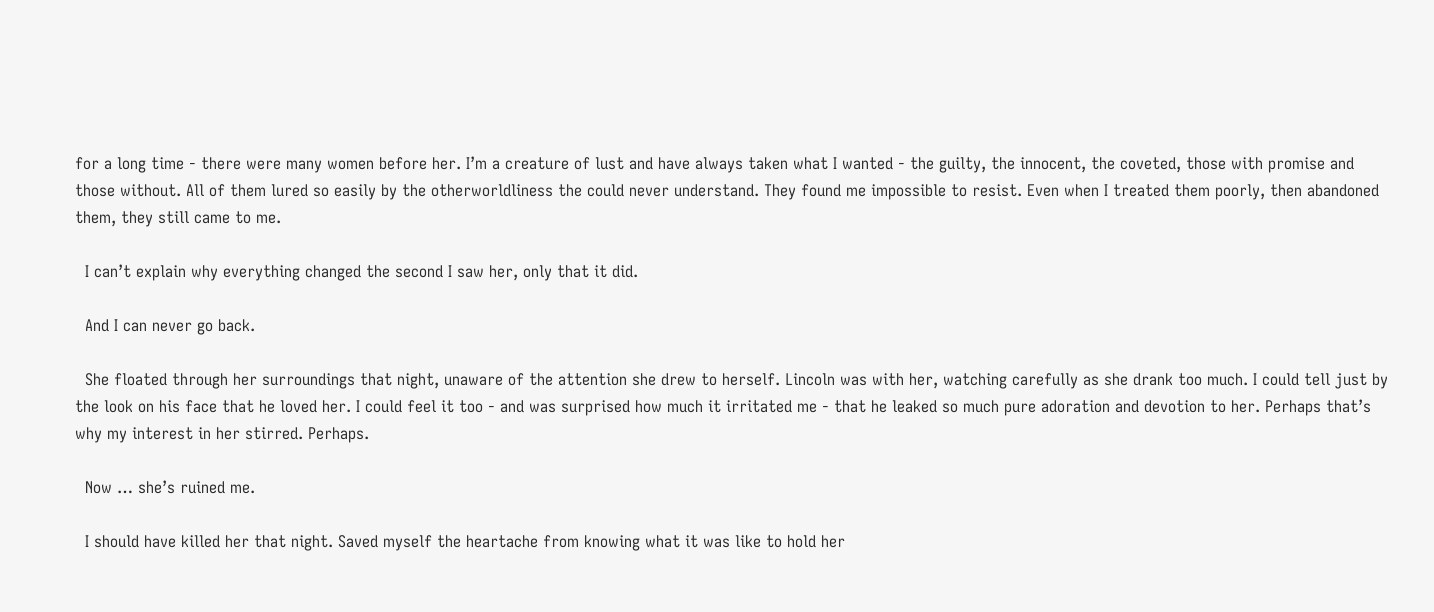for a long time - there were many women before her. I’m a creature of lust and have always taken what I wanted - the guilty, the innocent, the coveted, those with promise and those without. All of them lured so easily by the otherworldliness the could never understand. They found me impossible to resist. Even when I treated them poorly, then abandoned them, they still came to me.

  I can’t explain why everything changed the second I saw her, only that it did.

  And I can never go back.

  She floated through her surroundings that night, unaware of the attention she drew to herself. Lincoln was with her, watching carefully as she drank too much. I could tell just by the look on his face that he loved her. I could feel it too - and was surprised how much it irritated me - that he leaked so much pure adoration and devotion to her. Perhaps that’s why my interest in her stirred. Perhaps.

  Now … she’s ruined me.

  I should have killed her that night. Saved myself the heartache from knowing what it was like to hold her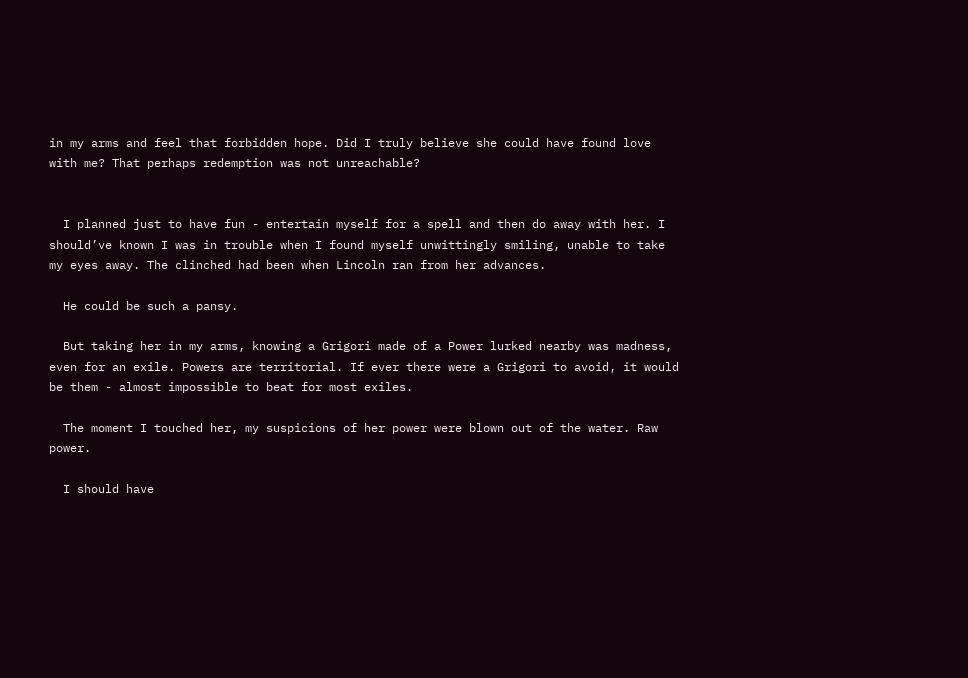in my arms and feel that forbidden hope. Did I truly believe she could have found love with me? That perhaps redemption was not unreachable?


  I planned just to have fun - entertain myself for a spell and then do away with her. I should’ve known I was in trouble when I found myself unwittingly smiling, unable to take my eyes away. The clinched had been when Lincoln ran from her advances.

  He could be such a pansy.

  But taking her in my arms, knowing a Grigori made of a Power lurked nearby was madness, even for an exile. Powers are territorial. If ever there were a Grigori to avoid, it would be them - almost impossible to beat for most exiles.

  The moment I touched her, my suspicions of her power were blown out of the water. Raw power.

  I should have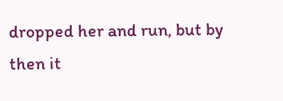dropped her and run, but by then it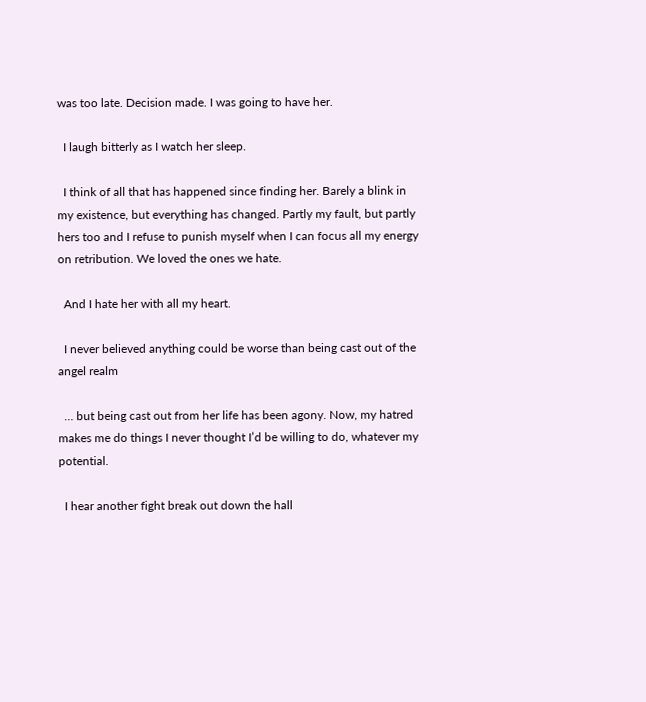was too late. Decision made. I was going to have her.

  I laugh bitterly as I watch her sleep.

  I think of all that has happened since finding her. Barely a blink in my existence, but everything has changed. Partly my fault, but partly hers too and I refuse to punish myself when I can focus all my energy on retribution. We loved the ones we hate.

  And I hate her with all my heart.

  I never believed anything could be worse than being cast out of the angel realm

  … but being cast out from her life has been agony. Now, my hatred makes me do things I never thought I’d be willing to do, whatever my potential.

  I hear another fight break out down the hall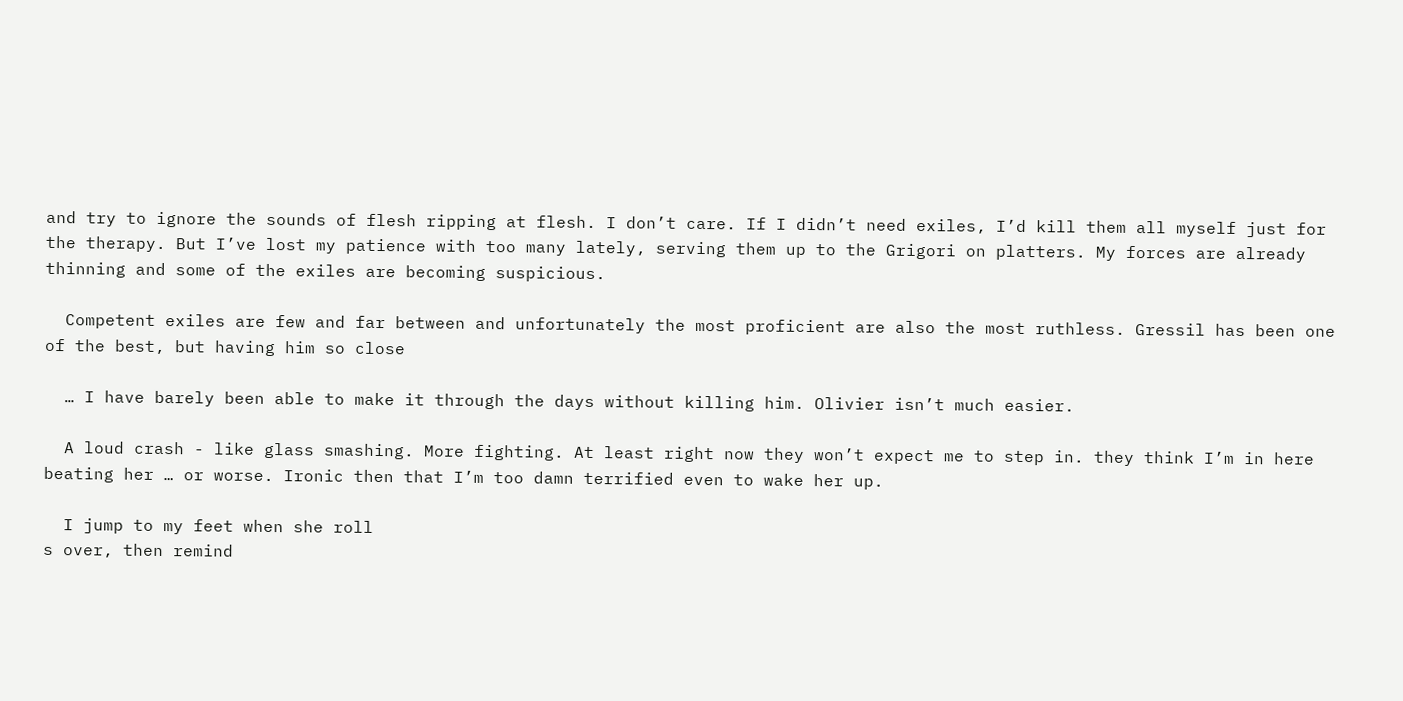and try to ignore the sounds of flesh ripping at flesh. I don’t care. If I didn’t need exiles, I’d kill them all myself just for the therapy. But I’ve lost my patience with too many lately, serving them up to the Grigori on platters. My forces are already thinning and some of the exiles are becoming suspicious.

  Competent exiles are few and far between and unfortunately the most proficient are also the most ruthless. Gressil has been one of the best, but having him so close

  … I have barely been able to make it through the days without killing him. Olivier isn’t much easier.

  A loud crash - like glass smashing. More fighting. At least right now they won’t expect me to step in. they think I’m in here beating her … or worse. Ironic then that I’m too damn terrified even to wake her up.

  I jump to my feet when she roll
s over, then remind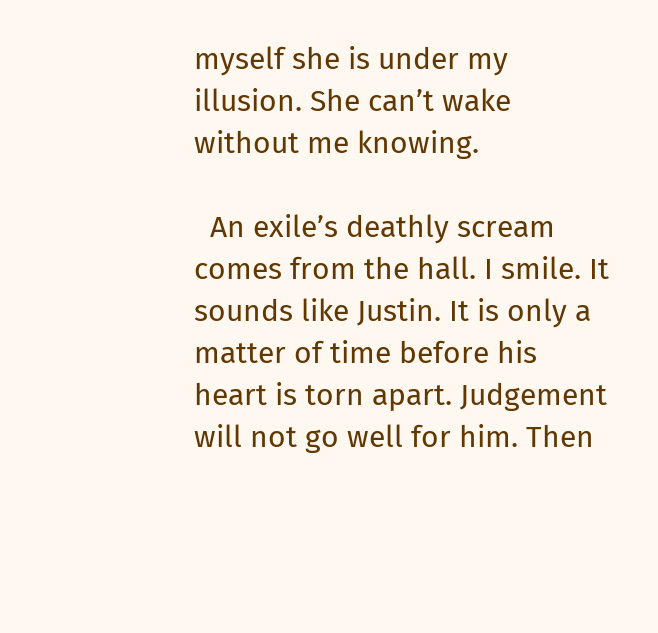myself she is under my illusion. She can’t wake without me knowing.

  An exile’s deathly scream comes from the hall. I smile. It sounds like Justin. It is only a matter of time before his heart is torn apart. Judgement will not go well for him. Then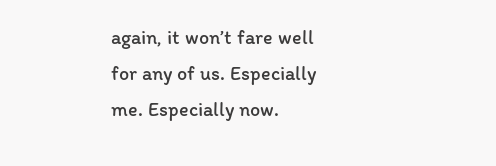again, it won’t fare well for any of us. Especially me. Especially now.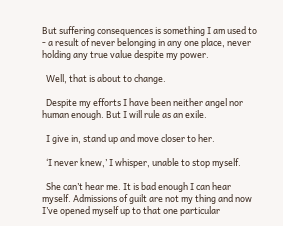But suffering consequences is something I am used to - a result of never belonging in any one place, never holding any true value despite my power.

  Well, that is about to change.

  Despite my efforts I have been neither angel nor human enough. But I will rule as an exile.

  I give in, stand up and move closer to her.

  ‘I never knew,’ I whisper, unable to stop myself.

  She can’t hear me. It is bad enough I can hear myself. Admissions of guilt are not my thing and now I’ve opened myself up to that one particular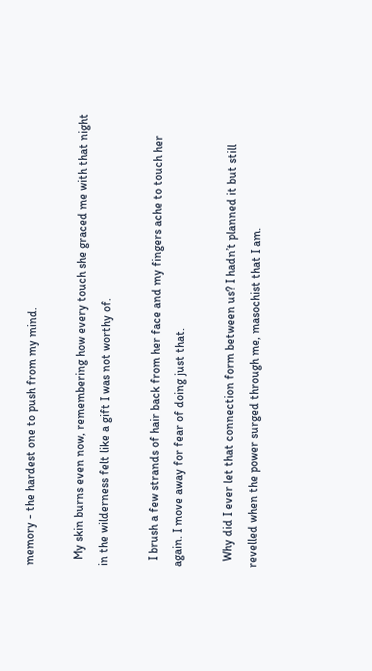memory - the hardest one to push from my mind.

  My skin burns even now, remembering how every touch she graced me with that night in the wilderness felt like a gift I was not worthy of.

  I brush a few strands of hair back from her face and my fingers ache to touch her again. I move away for fear of doing just that.

  Why did I ever let that connection form between us? I hadn’t planned it but still revelled when the power surged through me, masochist that I am.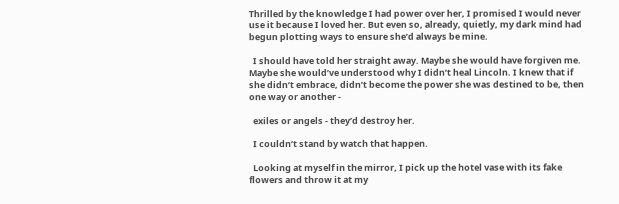Thrilled by the knowledge I had power over her, I promised I would never use it because I loved her. But even so, already, quietly, my dark mind had begun plotting ways to ensure she’d always be mine.

  I should have told her straight away. Maybe she would have forgiven me. Maybe she would’ve understood why I didn’t heal Lincoln. I knew that if she didn’t embrace, didn’t become the power she was destined to be, then one way or another -

  exiles or angels - they’d destroy her.

  I couldn’t stand by watch that happen.

  Looking at myself in the mirror, I pick up the hotel vase with its fake flowers and throw it at my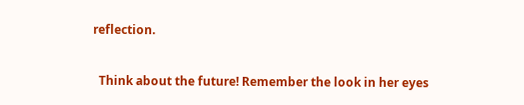reflection.

  Think about the future! Remember the look in her eyes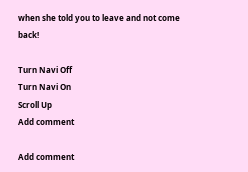when she told you to leave and not come back!

Turn Navi Off
Turn Navi On
Scroll Up
Add comment

Add comment